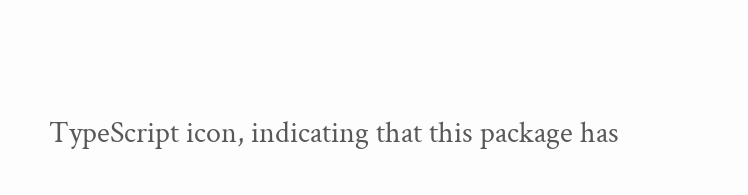TypeScript icon, indicating that this package has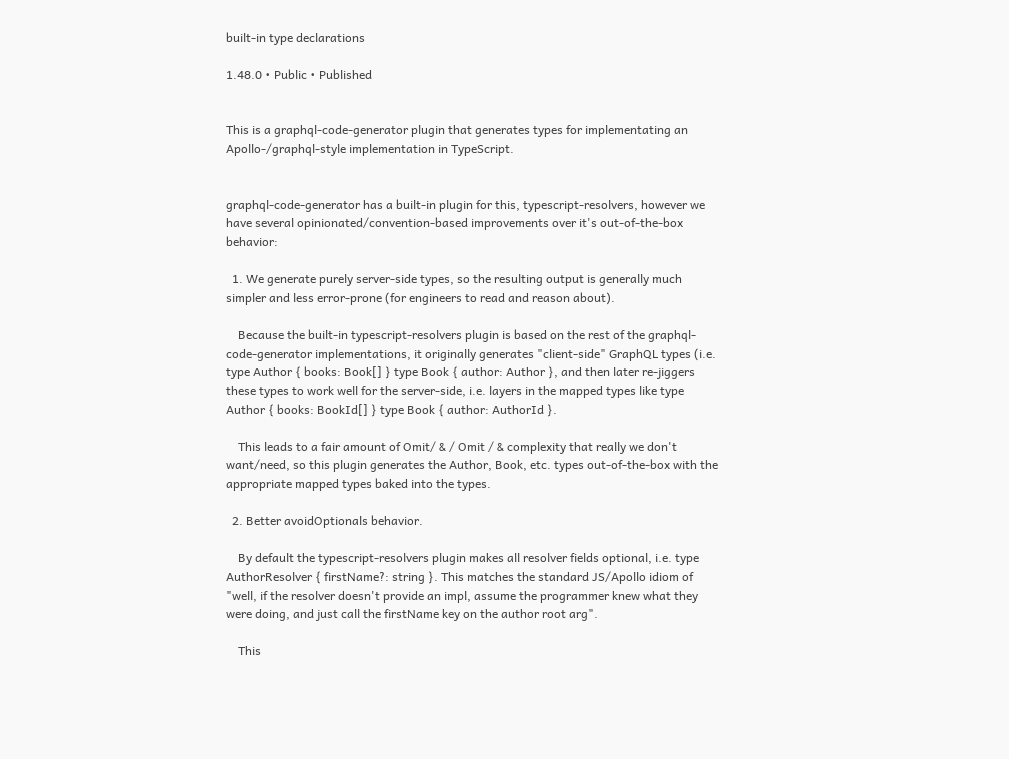built-in type declarations

1.48.0 • Public • Published


This is a graphql-code-generator plugin that generates types for implementating an Apollo-/graphql-style implementation in TypeScript.


graphql-code-generator has a built-in plugin for this, typescript-resolvers, however we have several opinionated/convention-based improvements over it's out-of-the-box behavior:

  1. We generate purely server-side types, so the resulting output is generally much simpler and less error-prone (for engineers to read and reason about).

    Because the built-in typescript-resolvers plugin is based on the rest of the graphql-code-generator implementations, it originally generates "client-side" GraphQL types (i.e. type Author { books: Book[] } type Book { author: Author }, and then later re-jiggers these types to work well for the server-side, i.e. layers in the mapped types like type Author { books: BookId[] } type Book { author: AuthorId }.

    This leads to a fair amount of Omit/ & / Omit / & complexity that really we don't want/need, so this plugin generates the Author, Book, etc. types out-of-the-box with the appropriate mapped types baked into the types.

  2. Better avoidOptionals behavior.

    By default the typescript-resolvers plugin makes all resolver fields optional, i.e. type AuthorResolver { firstName?: string }. This matches the standard JS/Apollo idiom of "well, if the resolver doesn't provide an impl, assume the programmer knew what they were doing, and just call the firstName key on the author root arg".

    This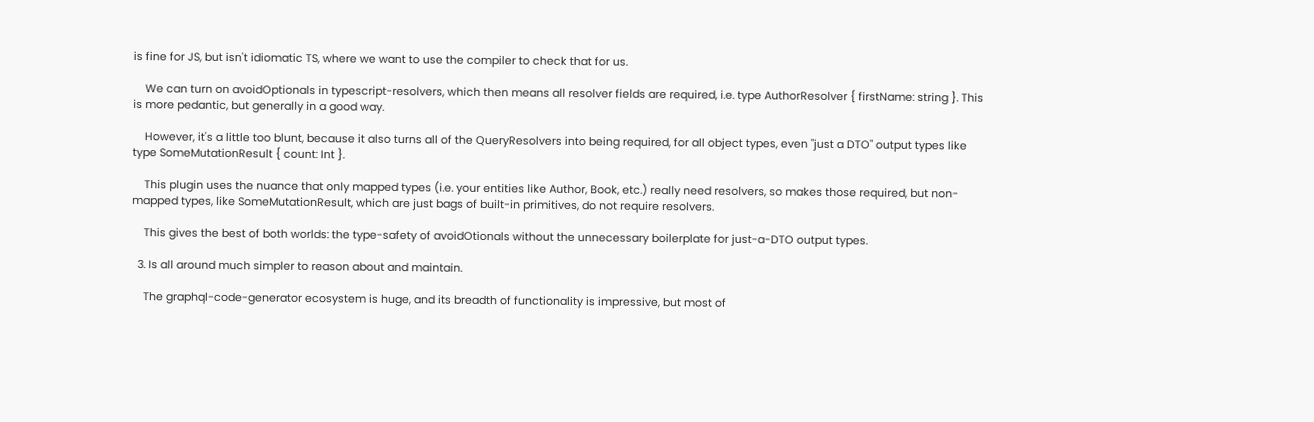is fine for JS, but isn't idiomatic TS, where we want to use the compiler to check that for us.

    We can turn on avoidOptionals in typescript-resolvers, which then means all resolver fields are required, i.e. type AuthorResolver { firstName: string }. This is more pedantic, but generally in a good way.

    However, it's a little too blunt, because it also turns all of the QueryResolvers into being required, for all object types, even "just a DTO" output types like type SomeMutationResult { count: Int }.

    This plugin uses the nuance that only mapped types (i.e. your entities like Author, Book, etc.) really need resolvers, so makes those required, but non-mapped types, like SomeMutationResult, which are just bags of built-in primitives, do not require resolvers.

    This gives the best of both worlds: the type-safety of avoidOtionals without the unnecessary boilerplate for just-a-DTO output types.

  3. Is all around much simpler to reason about and maintain.

    The graphql-code-generator ecosystem is huge, and its breadth of functionality is impressive, but most of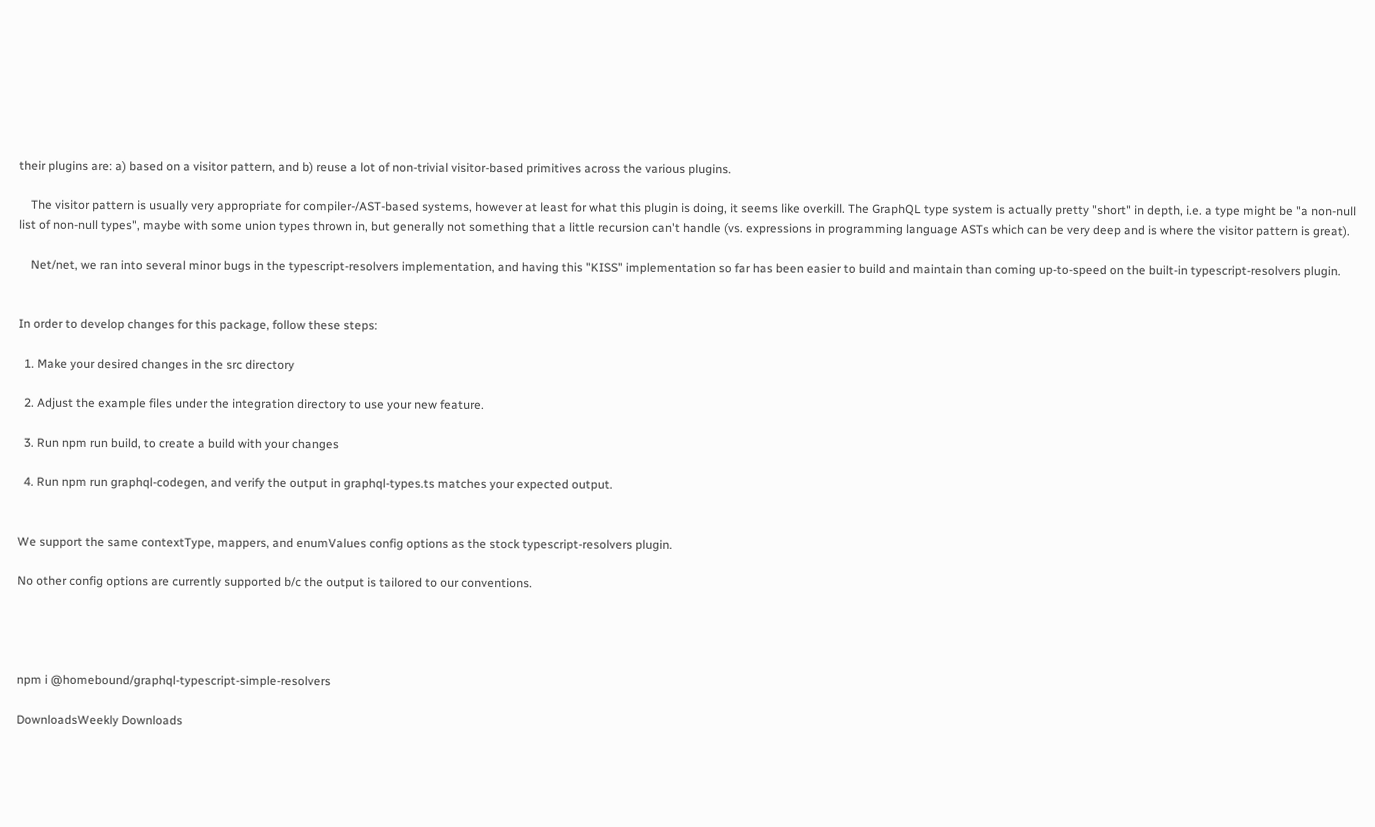their plugins are: a) based on a visitor pattern, and b) reuse a lot of non-trivial visitor-based primitives across the various plugins.

    The visitor pattern is usually very appropriate for compiler-/AST-based systems, however at least for what this plugin is doing, it seems like overkill. The GraphQL type system is actually pretty "short" in depth, i.e. a type might be "a non-null list of non-null types", maybe with some union types thrown in, but generally not something that a little recursion can't handle (vs. expressions in programming language ASTs which can be very deep and is where the visitor pattern is great).

    Net/net, we ran into several minor bugs in the typescript-resolvers implementation, and having this "KISS" implementation so far has been easier to build and maintain than coming up-to-speed on the built-in typescript-resolvers plugin.


In order to develop changes for this package, follow these steps:

  1. Make your desired changes in the src directory

  2. Adjust the example files under the integration directory to use your new feature.

  3. Run npm run build, to create a build with your changes

  4. Run npm run graphql-codegen, and verify the output in graphql-types.ts matches your expected output.


We support the same contextType, mappers, and enumValues config options as the stock typescript-resolvers plugin.

No other config options are currently supported b/c the output is tailored to our conventions.




npm i @homebound/graphql-typescript-simple-resolvers

DownloadsWeekly Downloads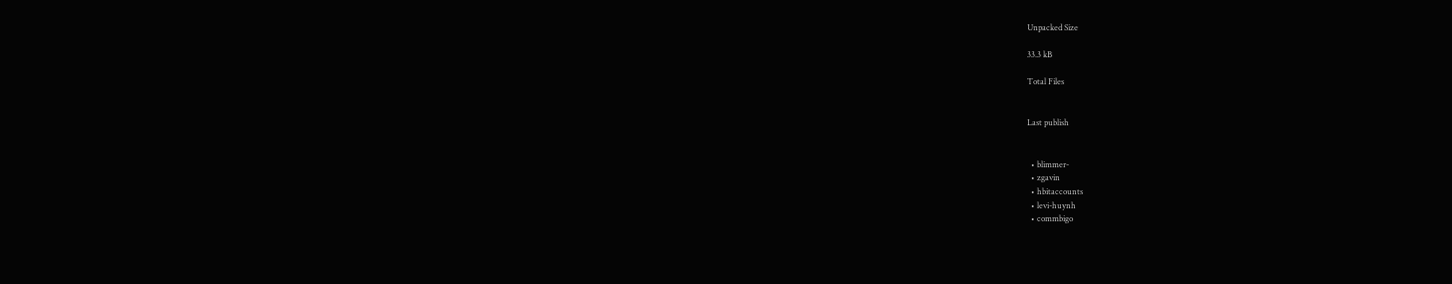Unpacked Size

33.3 kB

Total Files


Last publish


  • blimmer-
  • zgavin
  • hbitaccounts
  • levi-huynh
  • commbigo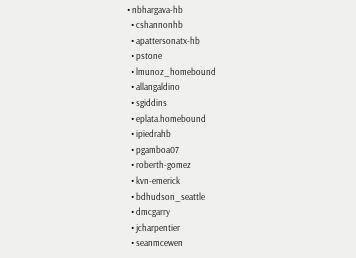• nbhargava-hb
  • cshannonhb
  • apattersonatx-hb
  • pstone
  • lmunoz_homebound
  • allangaldino
  • sgiddins
  • eplata.homebound
  • ipiedrahb
  • pgamboa07
  • roberth-gomez
  • kvn-emerick
  • bdhudson_seattle
  • dmcgarry
  • jcharpentier
  • seanmcewen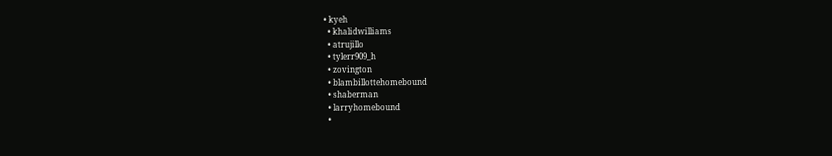• kyeh
  • khalidwilliams
  • atrujillo
  • tylerr909_h
  • zovington
  • blambillottehomebound
  • shaberman
  • larryhomebound
  •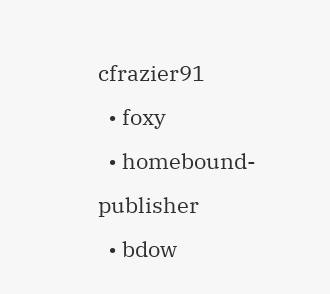cfrazier91
  • foxy
  • homebound-publisher
  • bdow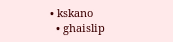• kskano
  • ghaislip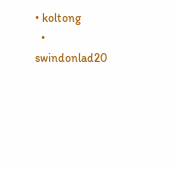• koltong
  • swindonlad20